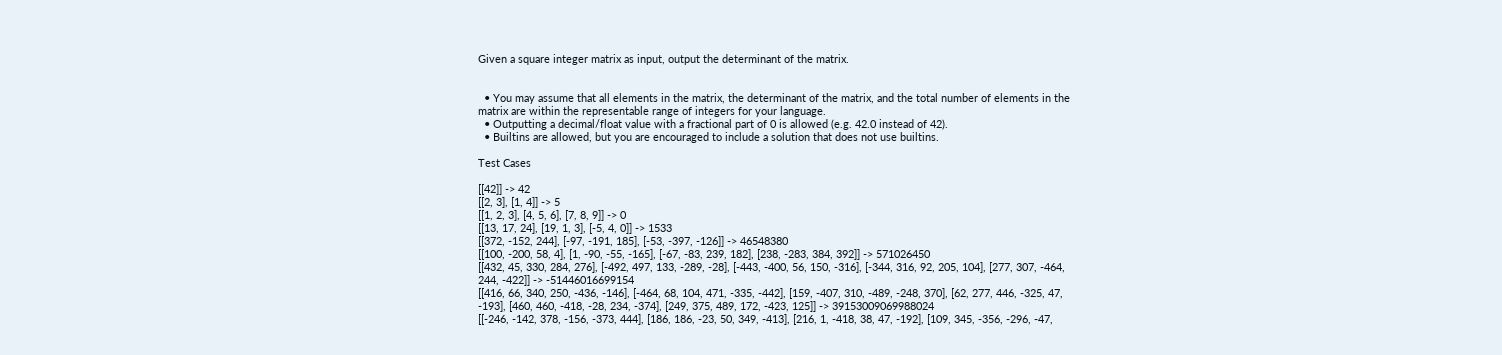Given a square integer matrix as input, output the determinant of the matrix.


  • You may assume that all elements in the matrix, the determinant of the matrix, and the total number of elements in the matrix are within the representable range of integers for your language.
  • Outputting a decimal/float value with a fractional part of 0 is allowed (e.g. 42.0 instead of 42).
  • Builtins are allowed, but you are encouraged to include a solution that does not use builtins.

Test Cases

[[42]] -> 42
[[2, 3], [1, 4]] -> 5
[[1, 2, 3], [4, 5, 6], [7, 8, 9]] -> 0
[[13, 17, 24], [19, 1, 3], [-5, 4, 0]] -> 1533
[[372, -152, 244], [-97, -191, 185], [-53, -397, -126]] -> 46548380
[[100, -200, 58, 4], [1, -90, -55, -165], [-67, -83, 239, 182], [238, -283, 384, 392]] -> 571026450
[[432, 45, 330, 284, 276], [-492, 497, 133, -289, -28], [-443, -400, 56, 150, -316], [-344, 316, 92, 205, 104], [277, 307, -464, 244, -422]] -> -51446016699154
[[416, 66, 340, 250, -436, -146], [-464, 68, 104, 471, -335, -442], [159, -407, 310, -489, -248, 370], [62, 277, 446, -325, 47, -193], [460, 460, -418, -28, 234, -374], [249, 375, 489, 172, -423, 125]] -> 39153009069988024
[[-246, -142, 378, -156, -373, 444], [186, 186, -23, 50, 349, -413], [216, 1, -418, 38, 47, -192], [109, 345, -356, -296, -47,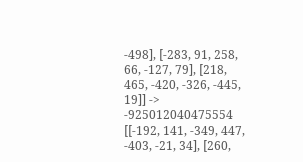-498], [-283, 91, 258, 66, -127, 79], [218, 465, -420, -326, -445, 19]] -> -925012040475554
[[-192, 141, -349, 447, -403, -21, 34], [260,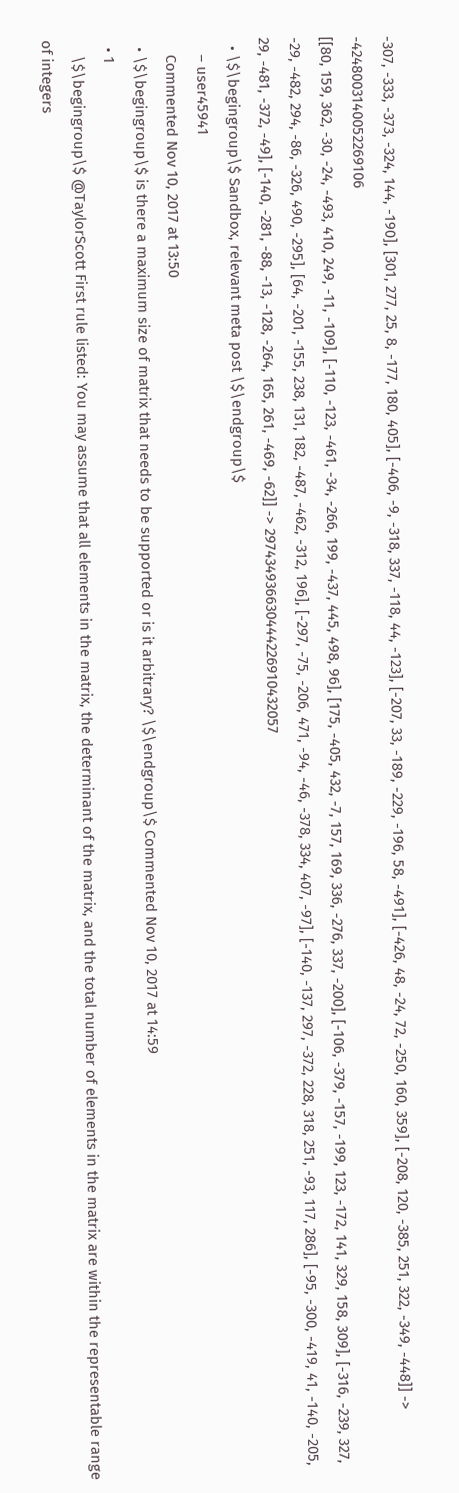-307, -333, -373, -324, 144, -190], [301, 277, 25, 8, -177, 180, 405], [-406, -9, -318, 337, -118, 44, -123], [-207, 33, -189, -229, -196, 58, -491], [-426, 48, -24, 72, -250, 160, 359], [-208, 120, -385, 251, 322, -349, -448]] -> -4248003140052269106
[[80, 159, 362, -30, -24, -493, 410, 249, -11, -109], [-110, -123, -461, -34, -266, 199, -437, 445, 498, 96], [175, -405, 432, -7, 157, 169, 336, -276, 337, -200], [-106, -379, -157, -199, 123, -172, 141, 329, 158, 309], [-316, -239, 327, -29, -482, 294, -86, -326, 490, -295], [64, -201, -155, 238, 131, 182, -487, -462, -312, 196], [-297, -75, -206, 471, -94, -46, -378, 334, 407, -97], [-140, -137, 297, -372, 228, 318, 251, -93, 117, 286], [-95, -300, -419, 41, -140, -205, 29, -481, -372, -49], [-140, -281, -88, -13, -128, -264, 165, 261, -469, -62]] -> 297434936630444226910432057
  • \$\begingroup\$ Sandbox, relevant meta post \$\endgroup\$
    – user45941
    Commented Nov 10, 2017 at 13:50
  • \$\begingroup\$ is there a maximum size of matrix that needs to be supported or is it arbitrary? \$\endgroup\$ Commented Nov 10, 2017 at 14:59
  • 1
    \$\begingroup\$ @TaylorScott First rule listed: You may assume that all elements in the matrix, the determinant of the matrix, and the total number of elements in the matrix are within the representable range of integers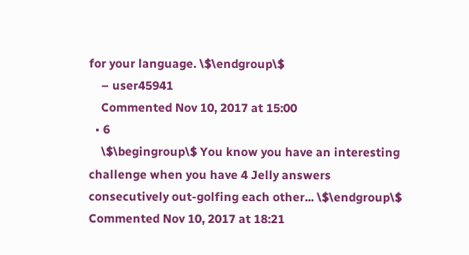for your language. \$\endgroup\$
    – user45941
    Commented Nov 10, 2017 at 15:00
  • 6
    \$\begingroup\$ You know you have an interesting challenge when you have 4 Jelly answers consecutively out-golfing each other... \$\endgroup\$ Commented Nov 10, 2017 at 18:21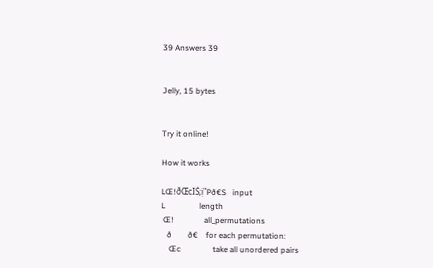39 Answers 39


Jelly, 15 bytes


Try it online!

How it works

LŒ!ðŒcIṠ;ị"Pð€S   input
L                 length
 Œ!               all_permutations
   ð        ð€    for each permutation:
    Œc                take all unordered pairs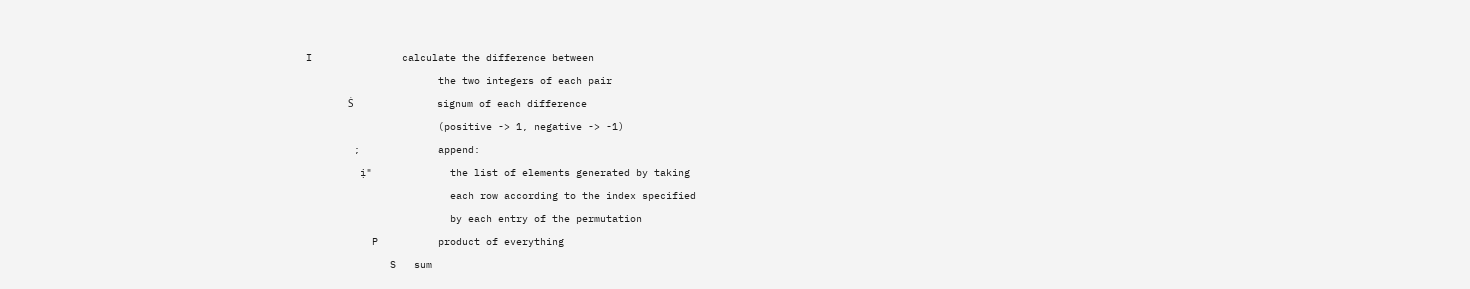I               calculate the difference between
                      the two integers of each pair
       Ṡ              signum of each difference
                      (positive -> 1, negative -> -1)
        ;             append:
         ị"             the list of elements generated by taking
                        each row according to the index specified
                        by each entry of the permutation
           P          product of everything
              S   sum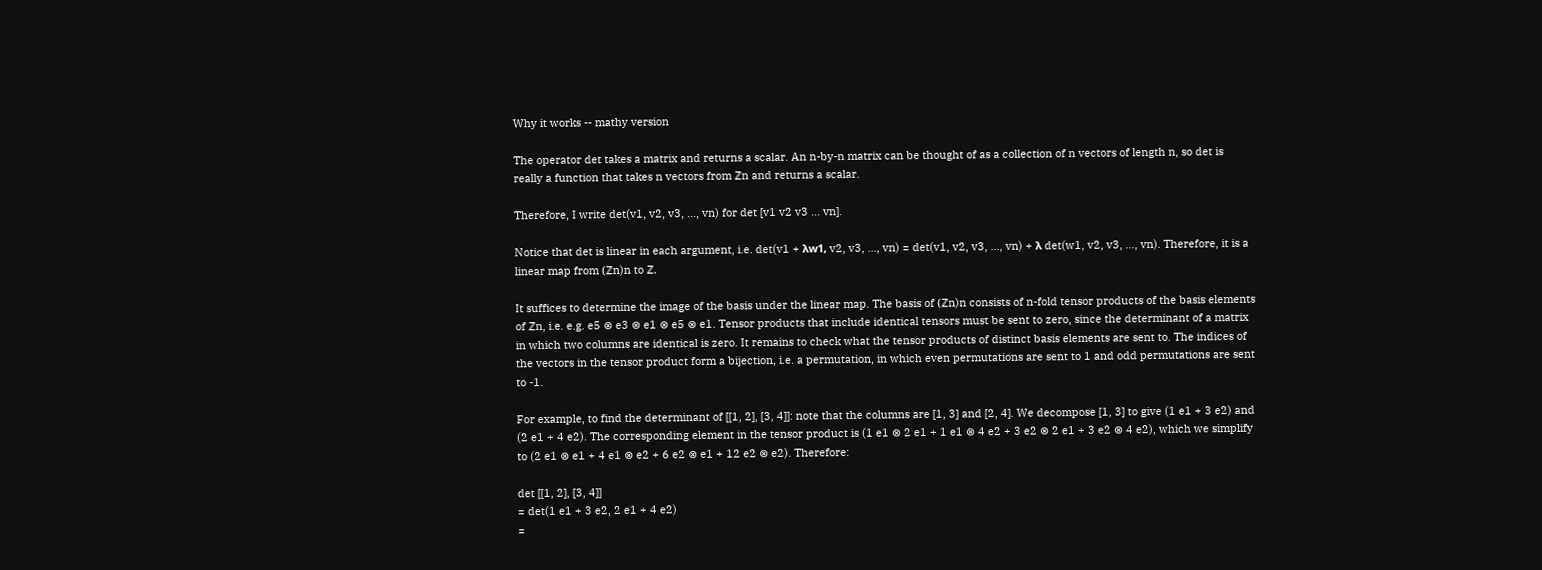Why it works -- mathy version

The operator det takes a matrix and returns a scalar. An n-by-n matrix can be thought of as a collection of n vectors of length n, so det is really a function that takes n vectors from ℤn and returns a scalar.

Therefore, I write det(v1, v2, v3, ..., vn) for det [v1 v2 v3 ... vn].

Notice that det is linear in each argument, i.e. det(v1 + λw1, v2, v3, ..., vn) = det(v1, v2, v3, ..., vn) + λ det(w1, v2, v3, ..., vn). Therefore, it is a linear map from (ℤn)n to ℤ.

It suffices to determine the image of the basis under the linear map. The basis of (ℤn)n consists of n-fold tensor products of the basis elements of ℤn, i.e. e.g. e5 ⊗ e3 ⊗ e1 ⊗ e5 ⊗ e1. Tensor products that include identical tensors must be sent to zero, since the determinant of a matrix in which two columns are identical is zero. It remains to check what the tensor products of distinct basis elements are sent to. The indices of the vectors in the tensor product form a bijection, i.e. a permutation, in which even permutations are sent to 1 and odd permutations are sent to -1.

For example, to find the determinant of [[1, 2], [3, 4]]: note that the columns are [1, 3] and [2, 4]. We decompose [1, 3] to give (1 e1 + 3 e2) and (2 e1 + 4 e2). The corresponding element in the tensor product is (1 e1 ⊗ 2 e1 + 1 e1 ⊗ 4 e2 + 3 e2 ⊗ 2 e1 + 3 e2 ⊗ 4 e2), which we simplify to (2 e1 ⊗ e1 + 4 e1 ⊗ e2 + 6 e2 ⊗ e1 + 12 e2 ⊗ e2). Therefore:

det [[1, 2], [3, 4]]
= det(1 e1 + 3 e2, 2 e1 + 4 e2)
=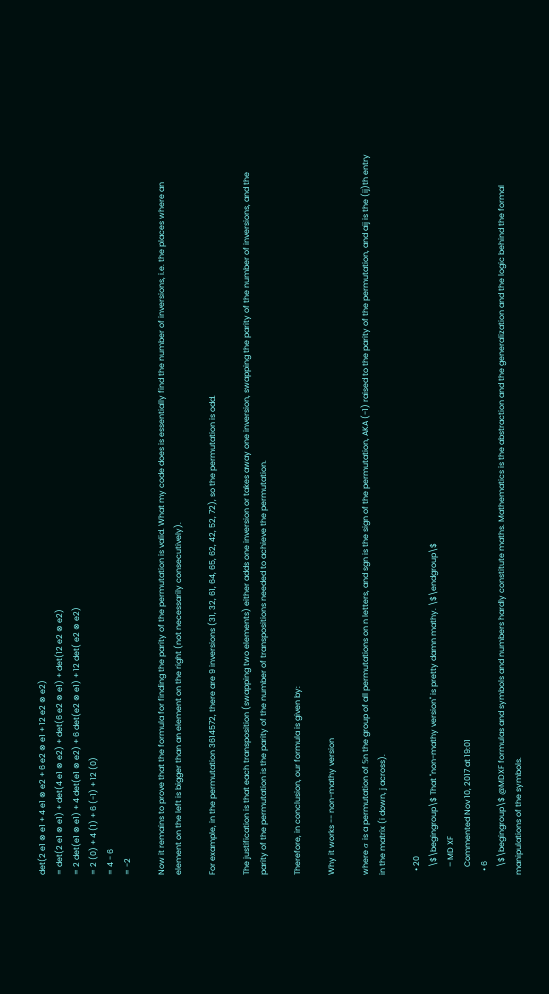det(2 e1 ⊗ e1 + 4 e1 ⊗ e2 + 6 e2 ⊗ e1 + 12 e2 ⊗ e2)
= det(2 e1 ⊗ e1) + det(4 e1 ⊗ e2) + det(6 e2 ⊗ e1) + det(12 e2 ⊗ e2)
= 2 det(e1 ⊗ e1) + 4 det(e1 ⊗ e2) + 6 det(e2 ⊗ e1) + 12 det( e2 ⊗ e2)
= 2 (0) + 4 (1) + 6 (-1) + 12 (0)
= 4 - 6
= -2

Now it remains to prove that the formula for finding the parity of the permutation is valid. What my code does is essentially find the number of inversions, i.e. the places where an element on the left is bigger than an element on the right (not necessarily consecutively).

For example, in the permutation 3614572, there are 9 inversions (31, 32, 61, 64, 65, 62, 42, 52, 72), so the permutation is odd.

The justification is that each transposition (swapping two elements) either adds one inversion or takes away one inversion, swapping the parity of the number of inversions, and the parity of the permutation is the parity of the number of transpositions needed to achieve the permutation.

Therefore, in conclusion, our formula is given by:

Why it works -- non-mathy version

where σ is a permutation of 𝕊n the group of all permutations on n letters, and sgn is the sign of the permutation, AKA (-1) raised to the parity of the permutation, and aij is the (ij)th entry in the matrix (i down, j across).

  • 20
    \$\begingroup\$ That "non-mathy version" is pretty damn mathy. \$\endgroup\$
    – MD XF
    Commented Nov 10, 2017 at 19:01
  • 6
    \$\begingroup\$ @MDXF formulas and symbols and numbers hardly constitute maths. Mathematics is the abstraction and the generalization and the logic behind the formal manipulations of the symbols.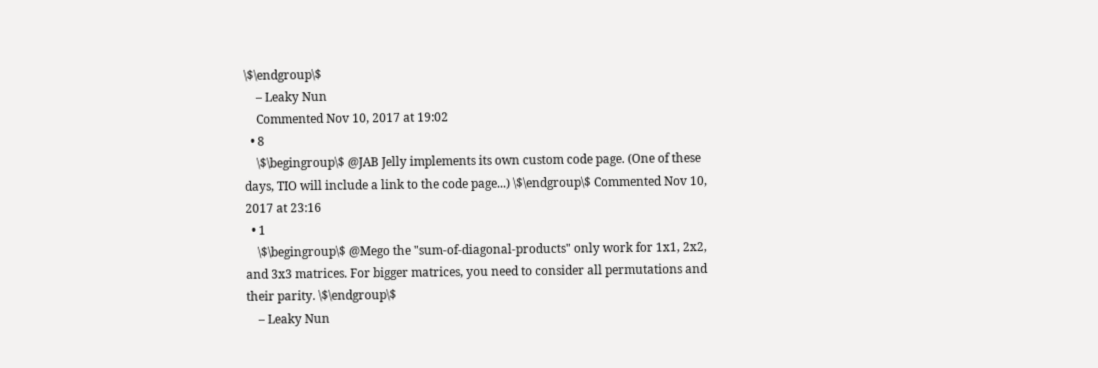\$\endgroup\$
    – Leaky Nun
    Commented Nov 10, 2017 at 19:02
  • 8
    \$\begingroup\$ @JAB Jelly implements its own custom code page. (One of these days, TIO will include a link to the code page...) \$\endgroup\$ Commented Nov 10, 2017 at 23:16
  • 1
    \$\begingroup\$ @Mego the "sum-of-diagonal-products" only work for 1x1, 2x2, and 3x3 matrices. For bigger matrices, you need to consider all permutations and their parity. \$\endgroup\$
    – Leaky Nun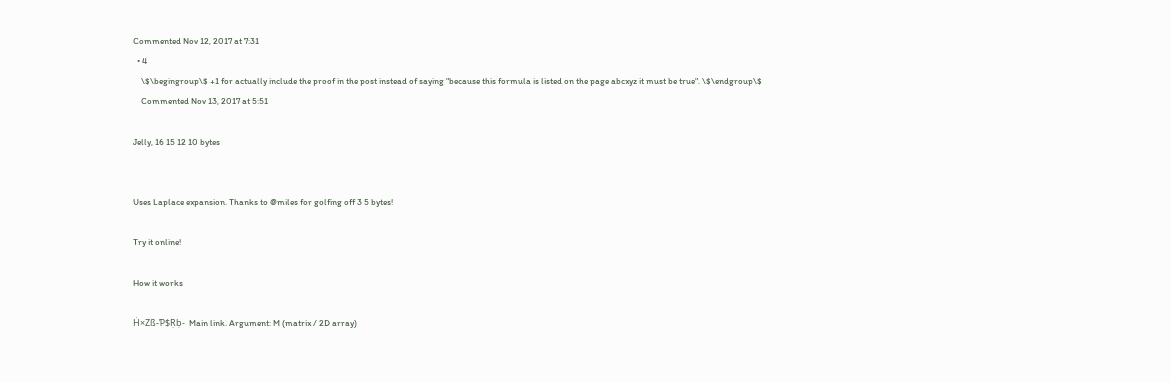Commented Nov 12, 2017 at 7:31
  • 4
    \$\begingroup\$ +1 for actually include the proof in the post instead of saying "because this formula is listed on the page abcxyz it must be true". \$\endgroup\$
    Commented Nov 13, 2017 at 5:51

Jelly, 16 15 12 10 bytes


Uses Laplace expansion. Thanks to @miles for golfing off 3 5 bytes!

Try it online!

How it works

Ḣ×Zß-Ƥ$Ṛḅ-  Main link. Argument: M (matrix / 2D array)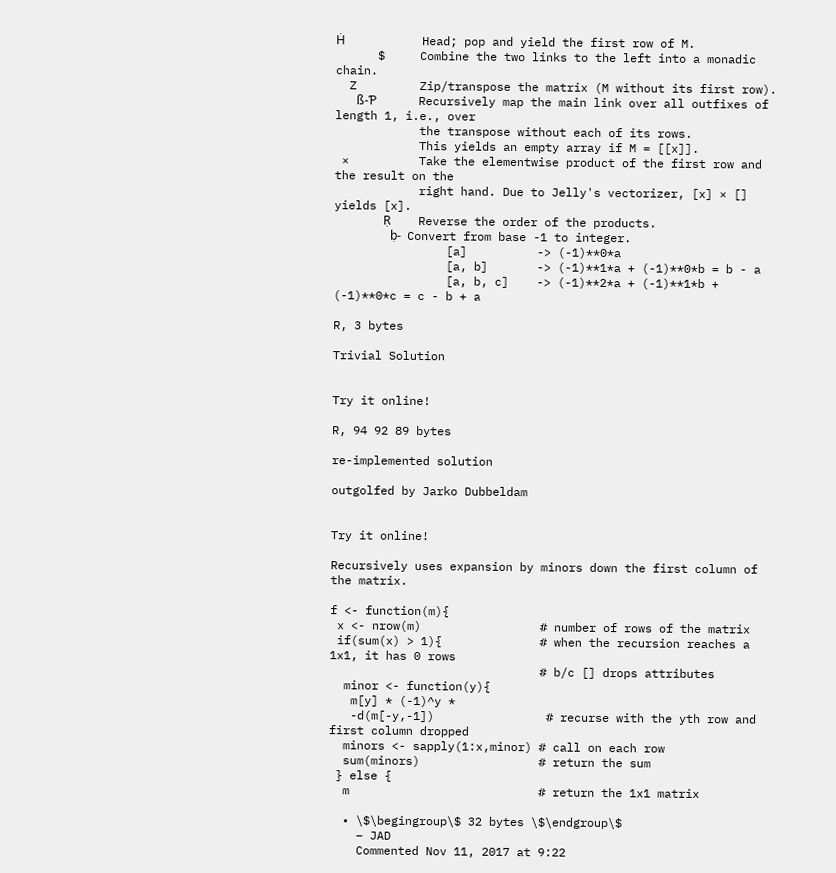Ḣ           Head; pop and yield the first row of M.
      $     Combine the two links to the left into a monadic chain.
  Z         Zip/transpose the matrix (M without its first row).
   ß-Ƥ      Recursively map the main link over all outfixes of length 1, i.e., over
            the transpose without each of its rows.
            This yields an empty array if M = [[x]].
 ×          Take the elementwise product of the first row and the result on the
            right hand. Due to Jelly's vectorizer, [x] × [] yields [x].
       Ṛ    Reverse the order of the products.
        ḅ-  Convert from base -1 to integer.
                [a]          -> (-1)**0*a
                [a, b]       -> (-1)**1*a + (-1)**0*b = b - a
                [a, b, c]    -> (-1)**2*a + (-1)**1*b + (-1)**0*c = c - b + a

R, 3 bytes

Trivial Solution


Try it online!

R, 94 92 89 bytes

re-implemented solution

outgolfed by Jarko Dubbeldam


Try it online!

Recursively uses expansion by minors down the first column of the matrix.

f <- function(m){
 x <- nrow(m)                 # number of rows of the matrix
 if(sum(x) > 1){              # when the recursion reaches a 1x1, it has 0 rows
                              # b/c [] drops attributes
  minor <- function(y){
   m[y] * (-1)^y *
   -d(m[-y,-1])                # recurse with the yth row and first column dropped
  minors <- sapply(1:x,minor) # call on each row
  sum(minors)                 # return the sum
 } else {
  m                           # return the 1x1 matrix

  • \$\begingroup\$ 32 bytes \$\endgroup\$
    – JAD
    Commented Nov 11, 2017 at 9:22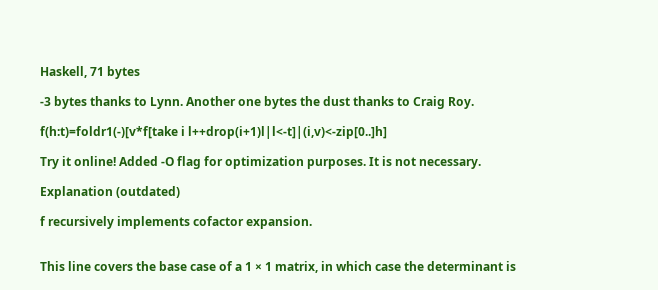Haskell, 71 bytes

-3 bytes thanks to Lynn. Another one bytes the dust thanks to Craig Roy.

f(h:t)=foldr1(-)[v*f[take i l++drop(i+1)l|l<-t]|(i,v)<-zip[0..]h]

Try it online! Added -O flag for optimization purposes. It is not necessary.

Explanation (outdated)

f recursively implements cofactor expansion.


This line covers the base case of a 1 × 1 matrix, in which case the determinant is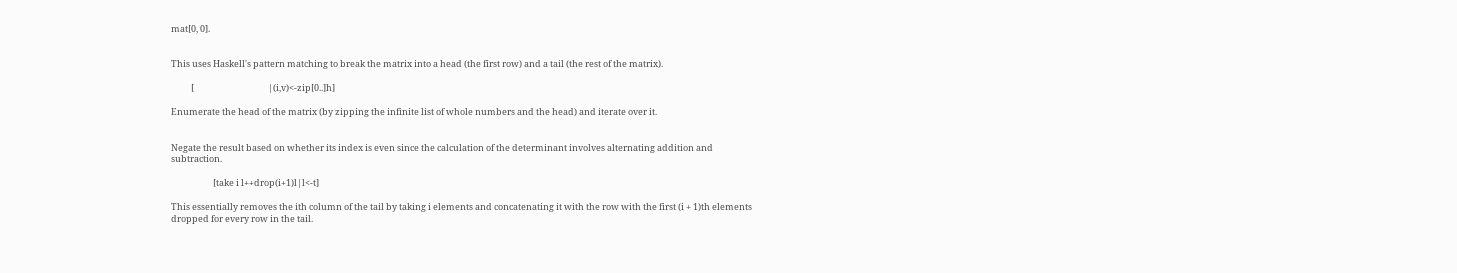mat[0, 0].


This uses Haskell's pattern matching to break the matrix into a head (the first row) and a tail (the rest of the matrix).

          [                                     |(i,v)<-zip[0..]h]

Enumerate the head of the matrix (by zipping the infinite list of whole numbers and the head) and iterate over it.


Negate the result based on whether its index is even since the calculation of the determinant involves alternating addition and subtraction.

                     [take i l++drop(i+1)l|l<-t]

This essentially removes the ith column of the tail by taking i elements and concatenating it with the row with the first (i + 1)th elements dropped for every row in the tail.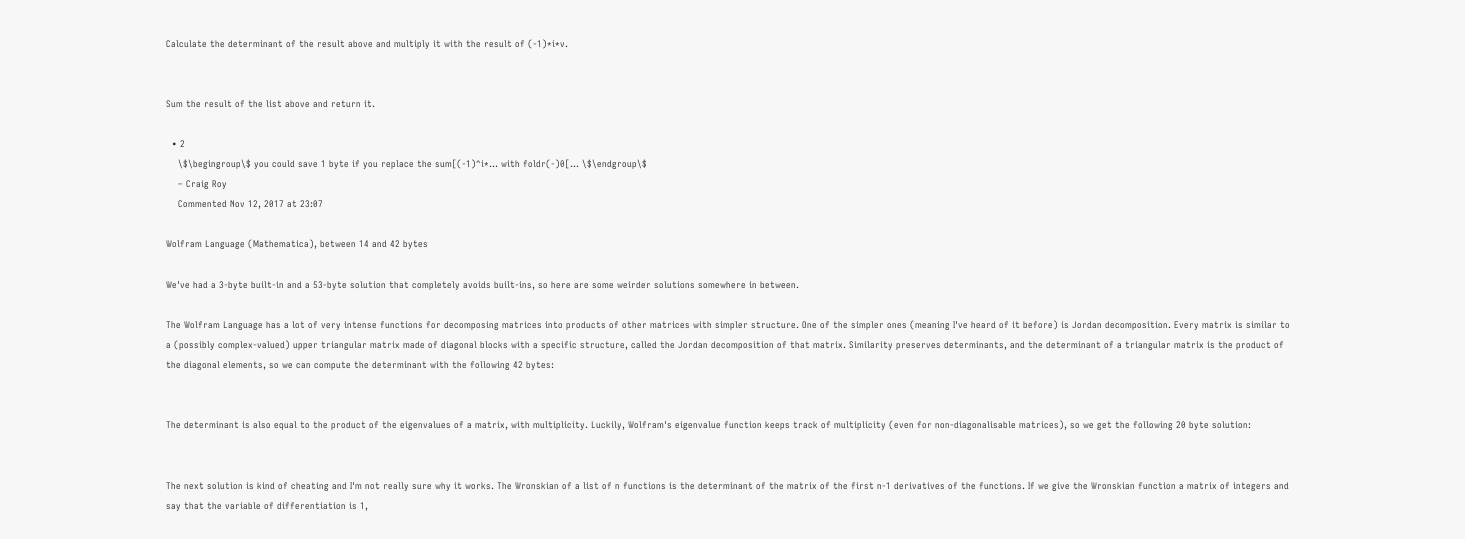Calculate the determinant of the result above and multiply it with the result of (-1)*i*v.


Sum the result of the list above and return it.

  • 2
    \$\begingroup\$ you could save 1 byte if you replace the sum[(-1)^i*... with foldr(-)0[... \$\endgroup\$
    – Craig Roy
    Commented Nov 12, 2017 at 23:07

Wolfram Language (Mathematica), between 14 and 42 bytes

We've had a 3-byte built-in and a 53-byte solution that completely avoids built-ins, so here are some weirder solutions somewhere in between.

The Wolfram Language has a lot of very intense functions for decomposing matrices into products of other matrices with simpler structure. One of the simpler ones (meaning I've heard of it before) is Jordan decomposition. Every matrix is similar to a (possibly complex-valued) upper triangular matrix made of diagonal blocks with a specific structure, called the Jordan decomposition of that matrix. Similarity preserves determinants, and the determinant of a triangular matrix is the product of the diagonal elements, so we can compute the determinant with the following 42 bytes:


The determinant is also equal to the product of the eigenvalues of a matrix, with multiplicity. Luckily, Wolfram's eigenvalue function keeps track of multiplicity (even for non-diagonalisable matrices), so we get the following 20 byte solution:


The next solution is kind of cheating and I'm not really sure why it works. The Wronskian of a list of n functions is the determinant of the matrix of the first n-1 derivatives of the functions. If we give the Wronskian function a matrix of integers and say that the variable of differentiation is 1,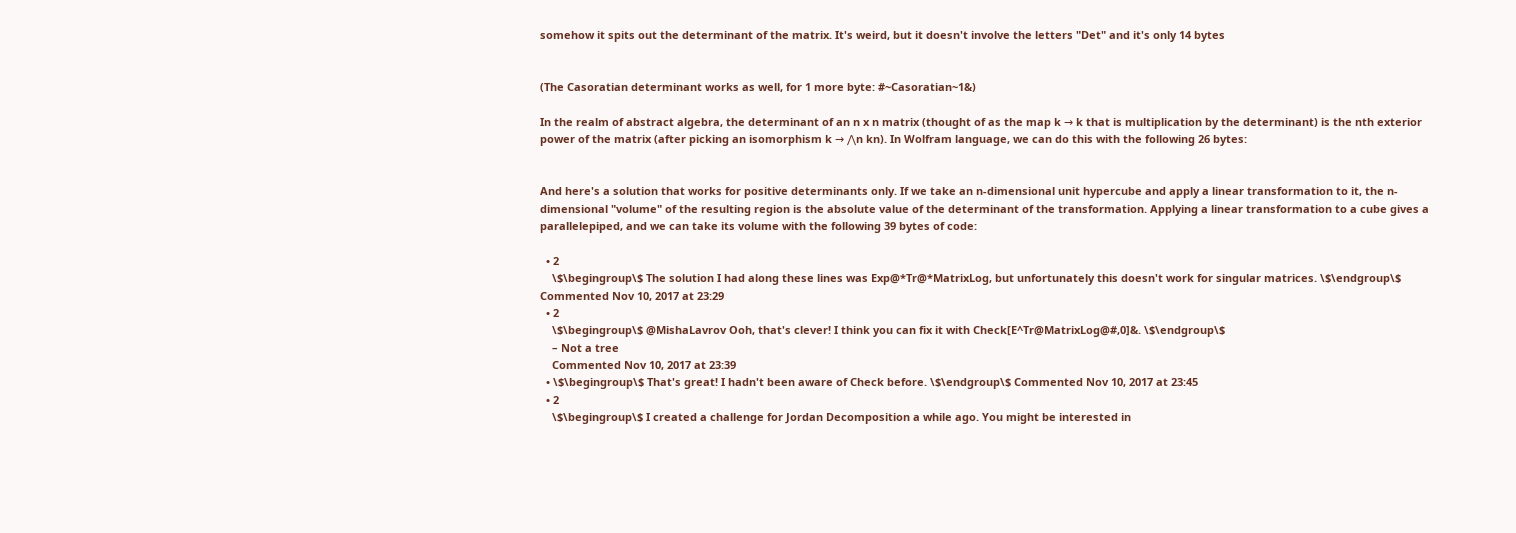somehow it spits out the determinant of the matrix. It's weird, but it doesn't involve the letters "Det" and it's only 14 bytes


(The Casoratian determinant works as well, for 1 more byte: #~Casoratian~1&)

In the realm of abstract algebra, the determinant of an n x n matrix (thought of as the map k → k that is multiplication by the determinant) is the nth exterior power of the matrix (after picking an isomorphism k → ⋀n kn). In Wolfram language, we can do this with the following 26 bytes:


And here's a solution that works for positive determinants only. If we take an n-dimensional unit hypercube and apply a linear transformation to it, the n-dimensional "volume" of the resulting region is the absolute value of the determinant of the transformation. Applying a linear transformation to a cube gives a parallelepiped, and we can take its volume with the following 39 bytes of code:

  • 2
    \$\begingroup\$ The solution I had along these lines was Exp@*Tr@*MatrixLog, but unfortunately this doesn't work for singular matrices. \$\endgroup\$ Commented Nov 10, 2017 at 23:29
  • 2
    \$\begingroup\$ @MishaLavrov Ooh, that's clever! I think you can fix it with Check[E^Tr@MatrixLog@#,0]&. \$\endgroup\$
    – Not a tree
    Commented Nov 10, 2017 at 23:39
  • \$\begingroup\$ That's great! I hadn't been aware of Check before. \$\endgroup\$ Commented Nov 10, 2017 at 23:45
  • 2
    \$\begingroup\$ I created a challenge for Jordan Decomposition a while ago. You might be interested in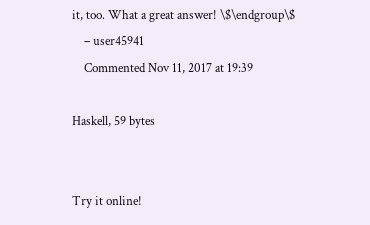it, too. What a great answer! \$\endgroup\$
    – user45941
    Commented Nov 11, 2017 at 19:39

Haskell, 59 bytes


Try it online!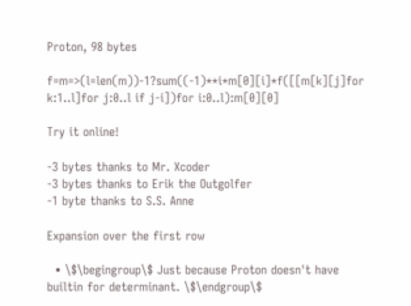Proton, 98 bytes

f=m=>(l=len(m))-1?sum((-1)**i*m[0][i]*f([[m[k][j]for k:1..l]for j:0..l if j-i])for i:0..l):m[0][0]

Try it online!

-3 bytes thanks to Mr. Xcoder
-3 bytes thanks to Erik the Outgolfer
-1 byte thanks to S.S. Anne

Expansion over the first row

  • \$\begingroup\$ Just because Proton doesn't have builtin for determinant. \$\endgroup\$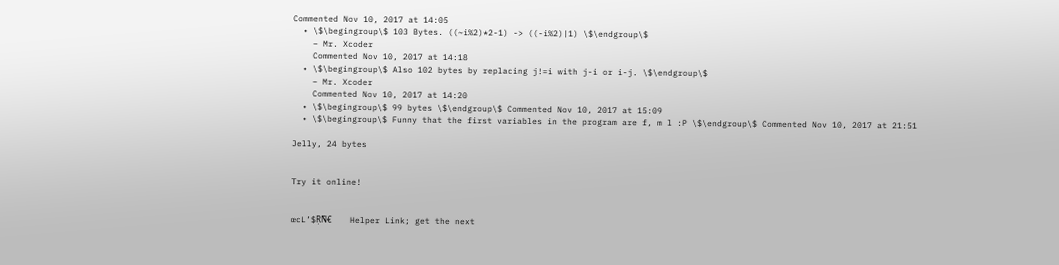Commented Nov 10, 2017 at 14:05
  • \$\begingroup\$ 103 Bytes. ((~i%2)*2-1) -> ((-i%2)|1) \$\endgroup\$
    – Mr. Xcoder
    Commented Nov 10, 2017 at 14:18
  • \$\begingroup\$ Also 102 bytes by replacing j!=i with j-i or i-j. \$\endgroup\$
    – Mr. Xcoder
    Commented Nov 10, 2017 at 14:20
  • \$\begingroup\$ 99 bytes \$\endgroup\$ Commented Nov 10, 2017 at 15:09
  • \$\begingroup\$ Funny that the first variables in the program are f, m l :P \$\endgroup\$ Commented Nov 10, 2017 at 21:51

Jelly, 24 bytes


Try it online!


œcL’$ṚÑ€         Helper Link; get the next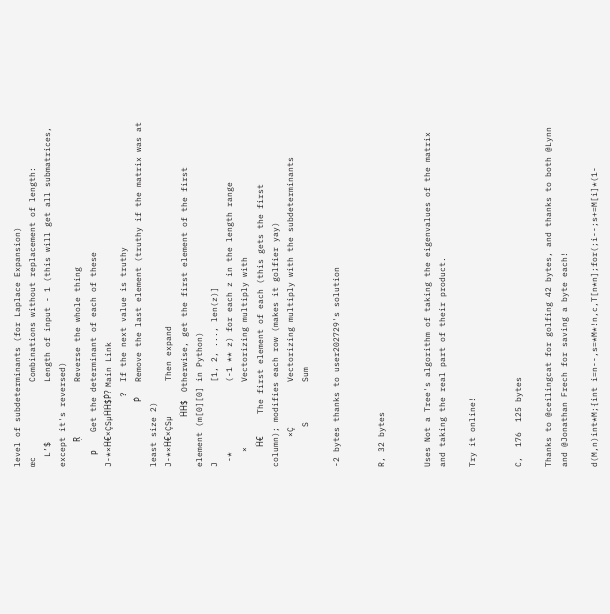level of subdeterminants (for Laplace Expansion)
œc               Combinations without replacement of length:
  L’$            Length of input - 1 (this will get all submatrices, except it's reversed)
     Ṛ           Reverse the whole thing
      р         Get the determinant of each of these
J-*×Ḣ€×ÇSµḢḢ$Ṗ?  Main Link
              ?  If the next value is truthy
             Ṗ   Remove the last element (truthy if the matrix was at least size 2)
J-*×Ḣ€×ÇSµ       Then expand
          ḢḢ$    Otherwise, get the first element of the first element (m[0][0] in Python)
J                [1, 2, ..., len(z)]
 -*              (-1 ** z) for each z in the length range
   ×             Vectorizing multiply with
    Ḣ€           The first element of each (this gets the first column); modifies each row (makes it golfier yay)
      ×Ç         Vectorizing multiply with the subdeterminants
        S        Sum

-2 bytes thanks to user202729's solution


R, 32 bytes


Uses Not a Tree's algorithm of taking the eigenvalues of the matrix and taking the real part of their product.

Try it online!


C,  176  125 bytes

Thanks to @ceilingcat for golfing 42 bytes, and thanks to both @Lynn and @Jonathan Frech for saving a byte each!

d(M,n)int*M;{int i=n--,s=*M*!n,c,T[n*n];for(;i--;s+=M[i]*(1-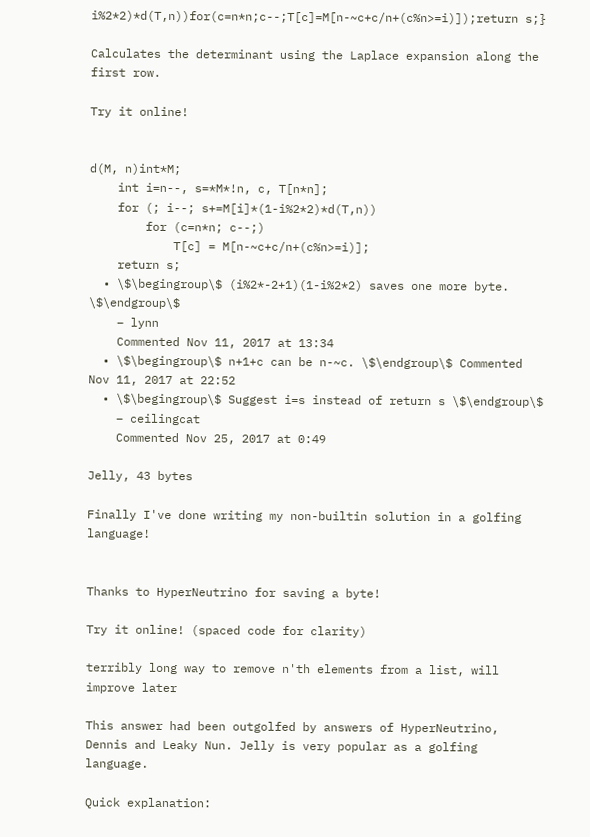i%2*2)*d(T,n))for(c=n*n;c--;T[c]=M[n-~c+c/n+(c%n>=i)]);return s;}

Calculates the determinant using the Laplace expansion along the first row.

Try it online!


d(M, n)int*M;
    int i=n--, s=*M*!n, c, T[n*n];
    for (; i--; s+=M[i]*(1-i%2*2)*d(T,n))
        for (c=n*n; c--;)
            T[c] = M[n-~c+c/n+(c%n>=i)];
    return s;
  • \$\begingroup\$ (i%2*-2+1)(1-i%2*2) saves one more byte. \$\endgroup\$
    – lynn
    Commented Nov 11, 2017 at 13:34
  • \$\begingroup\$ n+1+c can be n-~c. \$\endgroup\$ Commented Nov 11, 2017 at 22:52
  • \$\begingroup\$ Suggest i=s instead of return s \$\endgroup\$
    – ceilingcat
    Commented Nov 25, 2017 at 0:49

Jelly, 43 bytes

Finally I've done writing my non-builtin solution in a golfing language!


Thanks to HyperNeutrino for saving a byte!

Try it online! (spaced code for clarity)

terribly long way to remove n'th elements from a list, will improve later

This answer had been outgolfed by answers of HyperNeutrino, Dennis and Leaky Nun. Jelly is very popular as a golfing language.

Quick explanation: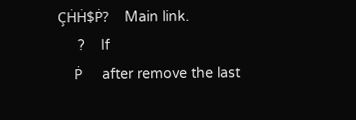ÇḢḢ$Ṗ?    Main link.
     ?    If
    Ṗ     after remove the last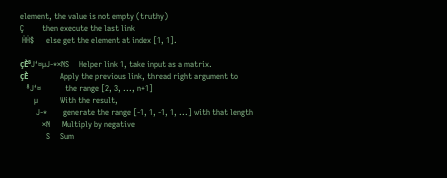element, the value is not empty (truthy)
Ç         then execute the last link
 ḢḢ$      else get the element at index [1, 1].

çЀ⁸J‘¤µJ-*×NS     Helper link 1, take input as a matrix.
çЀ                Apply the previous link, thread right argument to
   ⁸J‘¤            the range [2, 3, ..., n+1]
       µ           With the result,
        J-*        generate the range [-1, 1, -1, 1, ...] with that length
           ×N      Multiply by negative
             S     Sum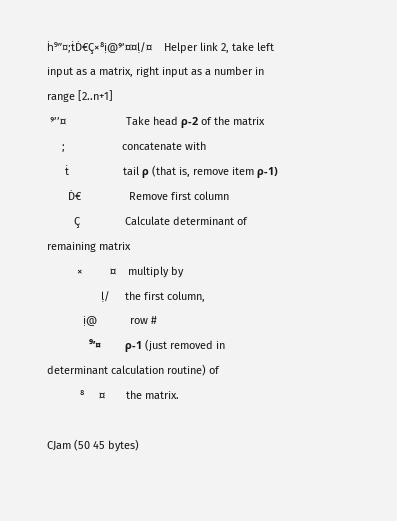ḣ⁹’’¤;ṫḊ€Ç×⁸ị@⁹’¤¤ḷ/¤    Helper link 2, take left input as a matrix, right input as a number in range [2..n+1]
 ⁹’’¤                    Take head ρ-2 of the matrix
     ;                   concatenate with
      ṫ                  tail ρ (that is, remove item ρ-1)
       Ḋ€                Remove first column
         Ç               Calculate determinant of remaining matrix
          ×         ¤    multiply by
                  ḷ/     the first column,
            ị@           row #
              ⁹’¤        ρ-1 (just removed in determinant calculation routine) of
           ⁸     ¤       the matrix.

CJam (50 45 bytes)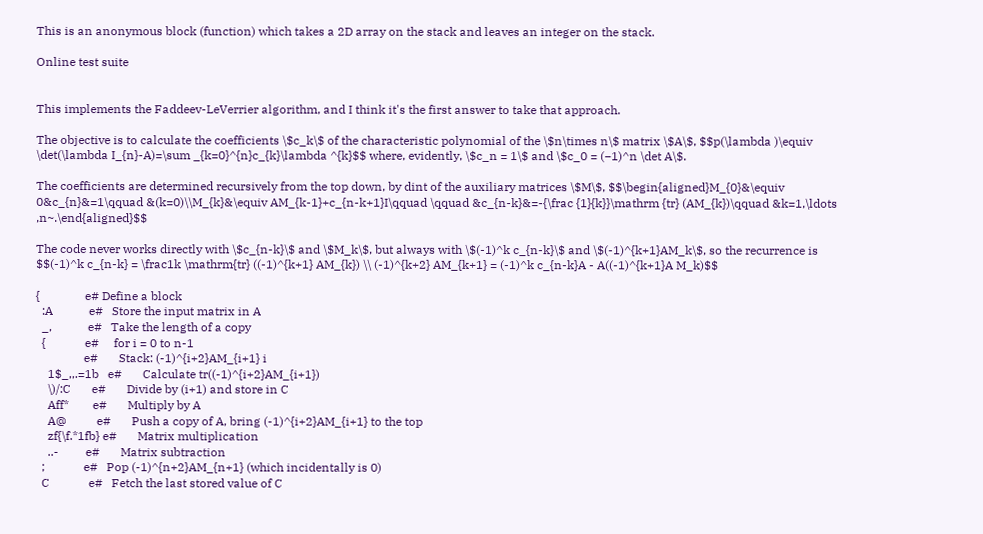This is an anonymous block (function) which takes a 2D array on the stack and leaves an integer on the stack.

Online test suite


This implements the Faddeev-LeVerrier algorithm, and I think it's the first answer to take that approach.

The objective is to calculate the coefficients \$c_k\$ of the characteristic polynomial of the \$n\times n\$ matrix \$A\$, $$p(\lambda )\equiv \det(\lambda I_{n}-A)=\sum _{k=0}^{n}c_{k}\lambda ^{k}$$ where, evidently, \$c_n = 1\$ and \$c_0 = (−1)^n \det A\$.

The coefficients are determined recursively from the top down, by dint of the auxiliary matrices \$M\$, $$\begin{aligned}M_{0}&\equiv 0&c_{n}&=1\qquad &(k=0)\\M_{k}&\equiv AM_{k-1}+c_{n-k+1}I\qquad \qquad &c_{n-k}&=-{\frac {1}{k}}\mathrm {tr} (AM_{k})\qquad &k=1,\ldots ,n~.\end{aligned}$$

The code never works directly with \$c_{n-k}\$ and \$M_k\$, but always with \$(-1)^k c_{n-k}\$ and \$(-1)^{k+1}AM_k\$, so the recurrence is $$(-1)^k c_{n-k} = \frac1k \mathrm{tr} ((-1)^{k+1} AM_{k}) \\ (-1)^{k+2} AM_{k+1} = (-1)^k c_{n-k}A - A((-1)^{k+1}A M_k)$$

{               e# Define a block
  :A            e#   Store the input matrix in A
  _,            e#   Take the length of a copy
  {             e#     for i = 0 to n-1
                e#       Stack: (-1)^{i+2}AM_{i+1} i
    1$_,,.=1b   e#       Calculate tr((-1)^{i+2}AM_{i+1})
    \)/:C       e#       Divide by (i+1) and store in C
    Aff*        e#       Multiply by A
    A@          e#       Push a copy of A, bring (-1)^{i+2}AM_{i+1} to the top
    zf{\f.*1fb} e#       Matrix multiplication
    ..-         e#       Matrix subtraction
  ;             e#   Pop (-1)^{n+2}AM_{n+1} (which incidentally is 0)
  C             e#   Fetch the last stored value of C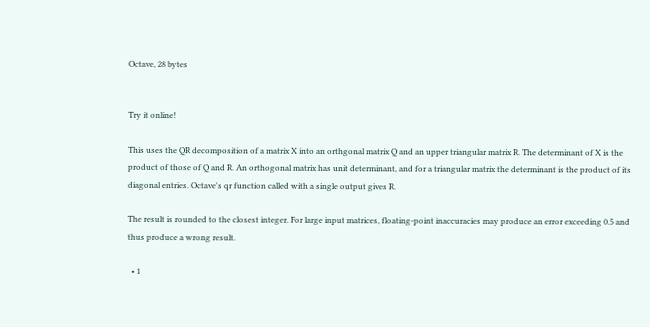Octave, 28 bytes


Try it online!

This uses the QR decomposition of a matrix X into an orthgonal matrix Q and an upper triangular matrix R. The determinant of X is the product of those of Q and R. An orthogonal matrix has unit determinant, and for a triangular matrix the determinant is the product of its diagonal entries. Octave's qr function called with a single output gives R.

The result is rounded to the closest integer. For large input matrices, floating-point inaccuracies may produce an error exceeding 0.5 and thus produce a wrong result.

  • 1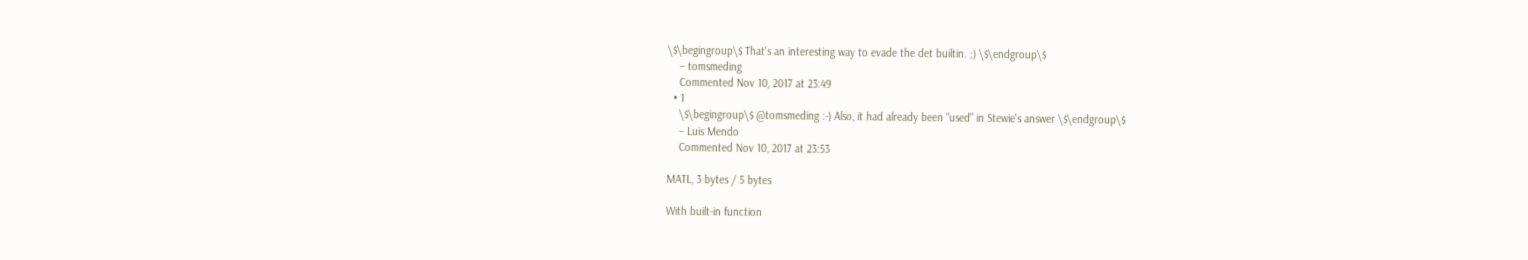\$\begingroup\$ That's an interesting way to evade the det builtin. ;) \$\endgroup\$
    – tomsmeding
    Commented Nov 10, 2017 at 23:49
  • 1
    \$\begingroup\$ @tomsmeding :-) Also, it had already been "used" in Stewie's answer \$\endgroup\$
    – Luis Mendo
    Commented Nov 10, 2017 at 23:53

MATL, 3 bytes / 5 bytes

With built-in function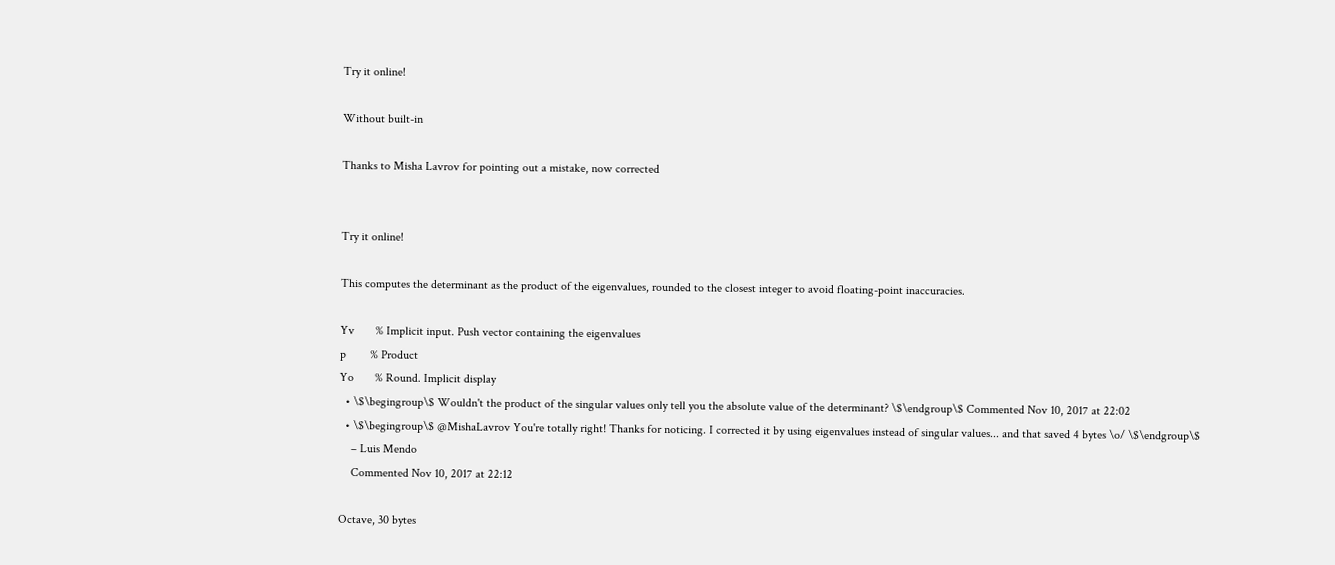Try it online!

Without built-in

Thanks to Misha Lavrov for pointing out a mistake, now corrected


Try it online!

This computes the determinant as the product of the eigenvalues, rounded to the closest integer to avoid floating-point inaccuracies.

Yv       % Implicit input. Push vector containing the eigenvalues
p        % Product
Yo       % Round. Implicit display
  • \$\begingroup\$ Wouldn't the product of the singular values only tell you the absolute value of the determinant? \$\endgroup\$ Commented Nov 10, 2017 at 22:02
  • \$\begingroup\$ @MishaLavrov You're totally right! Thanks for noticing. I corrected it by using eigenvalues instead of singular values... and that saved 4 bytes \o/ \$\endgroup\$
    – Luis Mendo
    Commented Nov 10, 2017 at 22:12

Octave, 30 bytes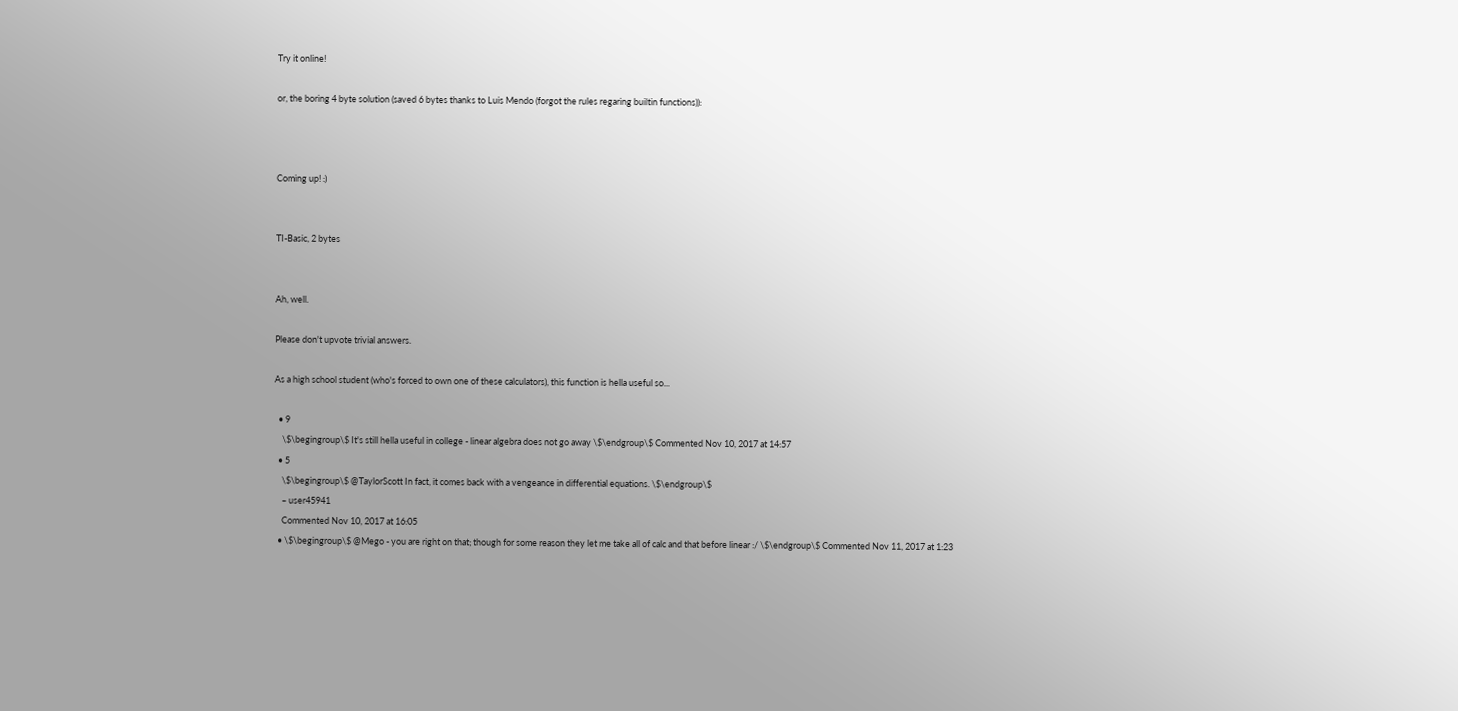Try it online!

or, the boring 4 byte solution (saved 6 bytes thanks to Luis Mendo (forgot the rules regaring builtin functions)):



Coming up! :)


TI-Basic, 2 bytes


Ah, well.

Please don't upvote trivial answers.

As a high school student (who's forced to own one of these calculators), this function is hella useful so...

  • 9
    \$\begingroup\$ It's still hella useful in college - linear algebra does not go away \$\endgroup\$ Commented Nov 10, 2017 at 14:57
  • 5
    \$\begingroup\$ @TaylorScott In fact, it comes back with a vengeance in differential equations. \$\endgroup\$
    – user45941
    Commented Nov 10, 2017 at 16:05
  • \$\begingroup\$ @Mego - you are right on that; though for some reason they let me take all of calc and that before linear :/ \$\endgroup\$ Commented Nov 11, 2017 at 1:23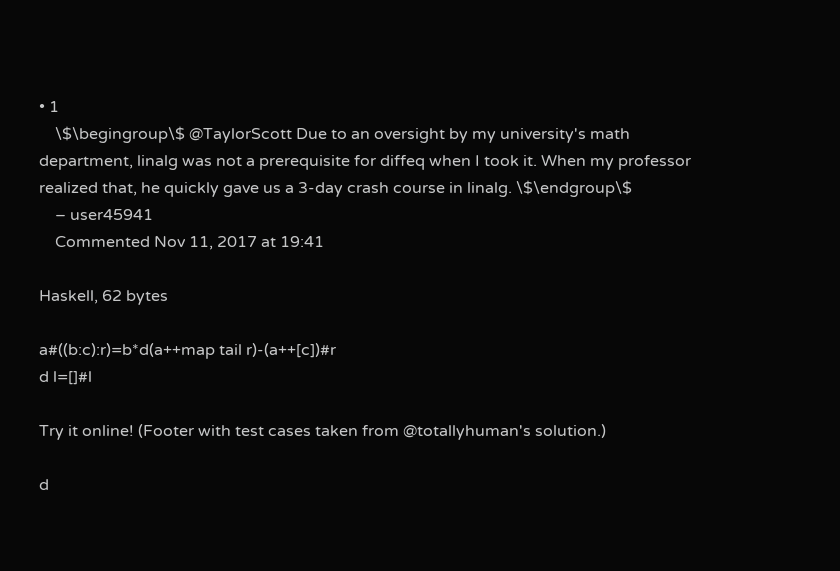• 1
    \$\begingroup\$ @TaylorScott Due to an oversight by my university's math department, linalg was not a prerequisite for diffeq when I took it. When my professor realized that, he quickly gave us a 3-day crash course in linalg. \$\endgroup\$
    – user45941
    Commented Nov 11, 2017 at 19:41

Haskell, 62 bytes

a#((b:c):r)=b*d(a++map tail r)-(a++[c])#r
d l=[]#l

Try it online! (Footer with test cases taken from @totallyhuman's solution.)

d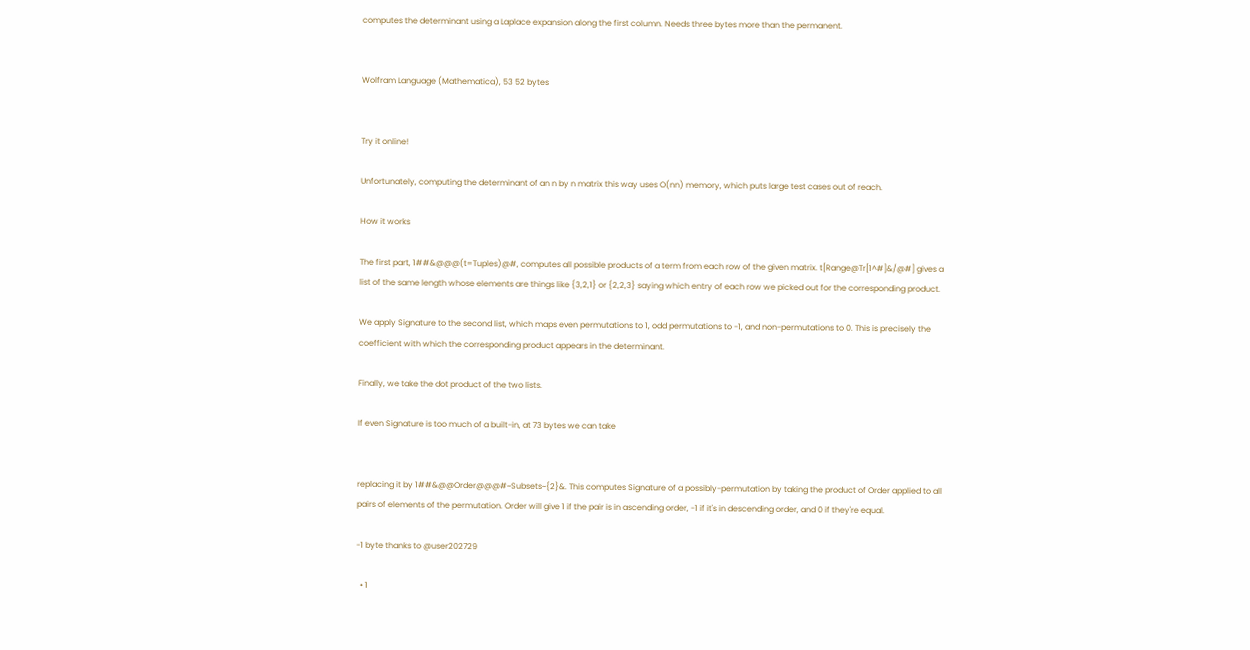computes the determinant using a Laplace expansion along the first column. Needs three bytes more than the permanent.


Wolfram Language (Mathematica), 53 52 bytes


Try it online!

Unfortunately, computing the determinant of an n by n matrix this way uses O(nn) memory, which puts large test cases out of reach.

How it works

The first part, 1##&@@@(t=Tuples)@#, computes all possible products of a term from each row of the given matrix. t[Range@Tr[1^#]&/@#] gives a list of the same length whose elements are things like {3,2,1} or {2,2,3} saying which entry of each row we picked out for the corresponding product.

We apply Signature to the second list, which maps even permutations to 1, odd permutations to -1, and non-permutations to 0. This is precisely the coefficient with which the corresponding product appears in the determinant.

Finally, we take the dot product of the two lists.

If even Signature is too much of a built-in, at 73 bytes we can take


replacing it by 1##&@@Order@@@#~Subsets~{2}&. This computes Signature of a possibly-permutation by taking the product of Order applied to all pairs of elements of the permutation. Order will give 1 if the pair is in ascending order, -1 if it's in descending order, and 0 if they're equal.

-1 byte thanks to @user202729

  • 1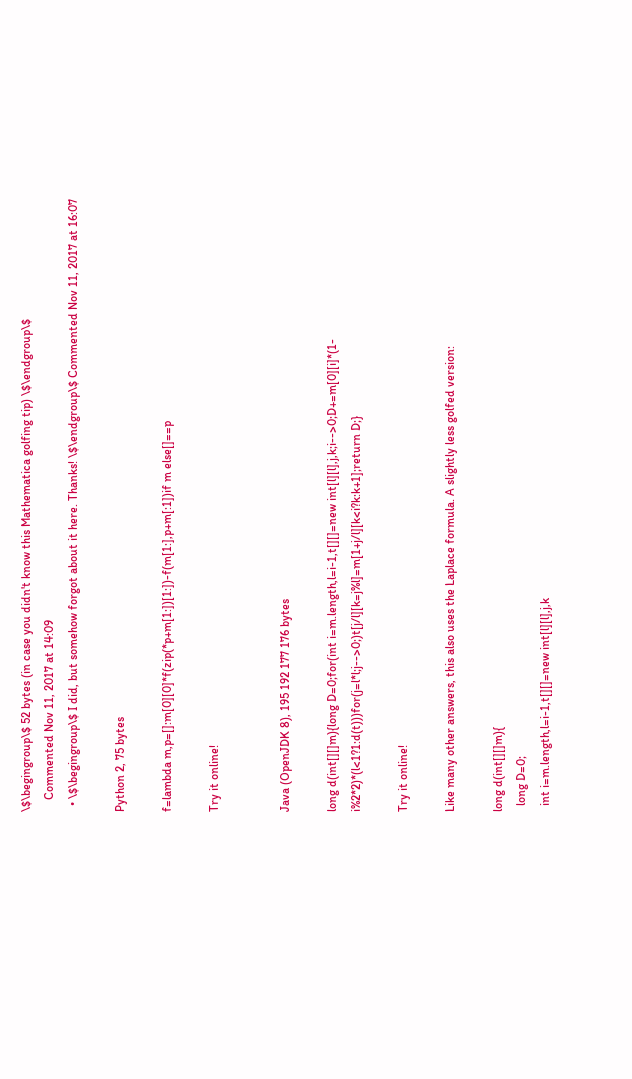\$\begingroup\$ 52 bytes (in case you didn't know this Mathematica golfing tip) \$\endgroup\$
    Commented Nov 11, 2017 at 14:09
  • \$\begingroup\$ I did, but somehow forgot about it here. Thanks! \$\endgroup\$ Commented Nov 11, 2017 at 16:07

Python 2, 75 bytes

f=lambda m,p=[]:m[0][0]*f(zip(*p+m[1:])[1:])-f(m[1:],p+m[:1])if m else[]==p

Try it online!


Java (OpenJDK 8), 195 192 177 176 bytes

long d(int[][]m){long D=0;for(int i=m.length,l=i-1,t[][]=new int[l][l],j,k;i-->0;D+=m[0][i]*(1-i%2*2)*(l<1?1:d(t)))for(j=l*l;j-->0;)t[j/l][k=j%l]=m[1+j/l][k<i?k:k+1];return D;}

Try it online!

Like many other answers, this also uses the Laplace formula. A slightly less golfed version:

long d(int[][]m){
  long D=0;
  int i=m.length,l=i-1,t[][]=new int[l][l],j,k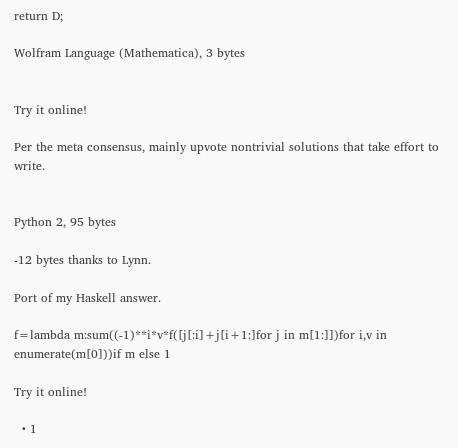return D;

Wolfram Language (Mathematica), 3 bytes


Try it online!

Per the meta consensus, mainly upvote nontrivial solutions that take effort to write.


Python 2, 95 bytes

-12 bytes thanks to Lynn.

Port of my Haskell answer.

f=lambda m:sum((-1)**i*v*f([j[:i]+j[i+1:]for j in m[1:]])for i,v in enumerate(m[0]))if m else 1

Try it online!

  • 1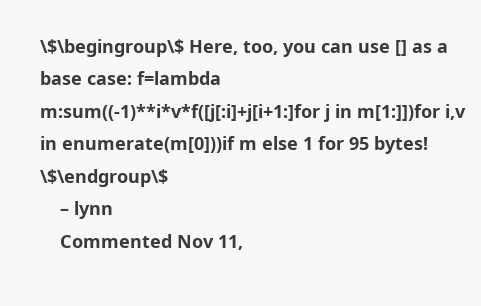\$\begingroup\$ Here, too, you can use [] as a base case: f=lambda m:sum((-1)**i*v*f([j[:i]+j[i+1:]for j in m[1:]])for i,v in enumerate(m[0]))if m else 1 for 95 bytes! \$\endgroup\$
    – lynn
    Commented Nov 11,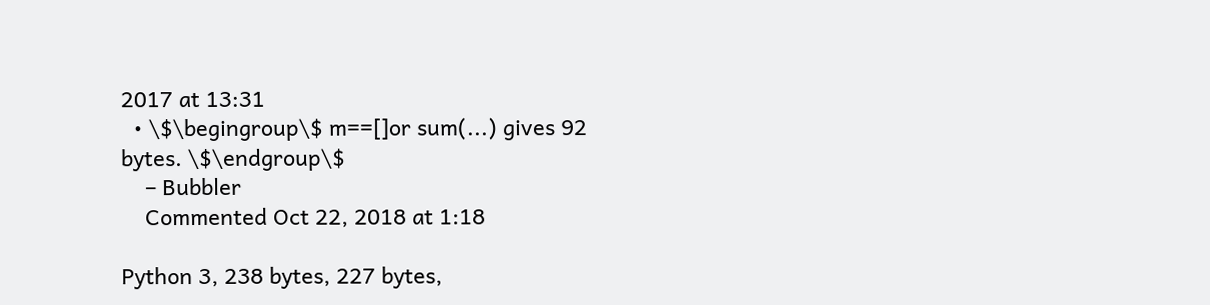2017 at 13:31
  • \$\begingroup\$ m==[]or sum(...) gives 92 bytes. \$\endgroup\$
    – Bubbler
    Commented Oct 22, 2018 at 1:18

Python 3, 238 bytes, 227 bytes,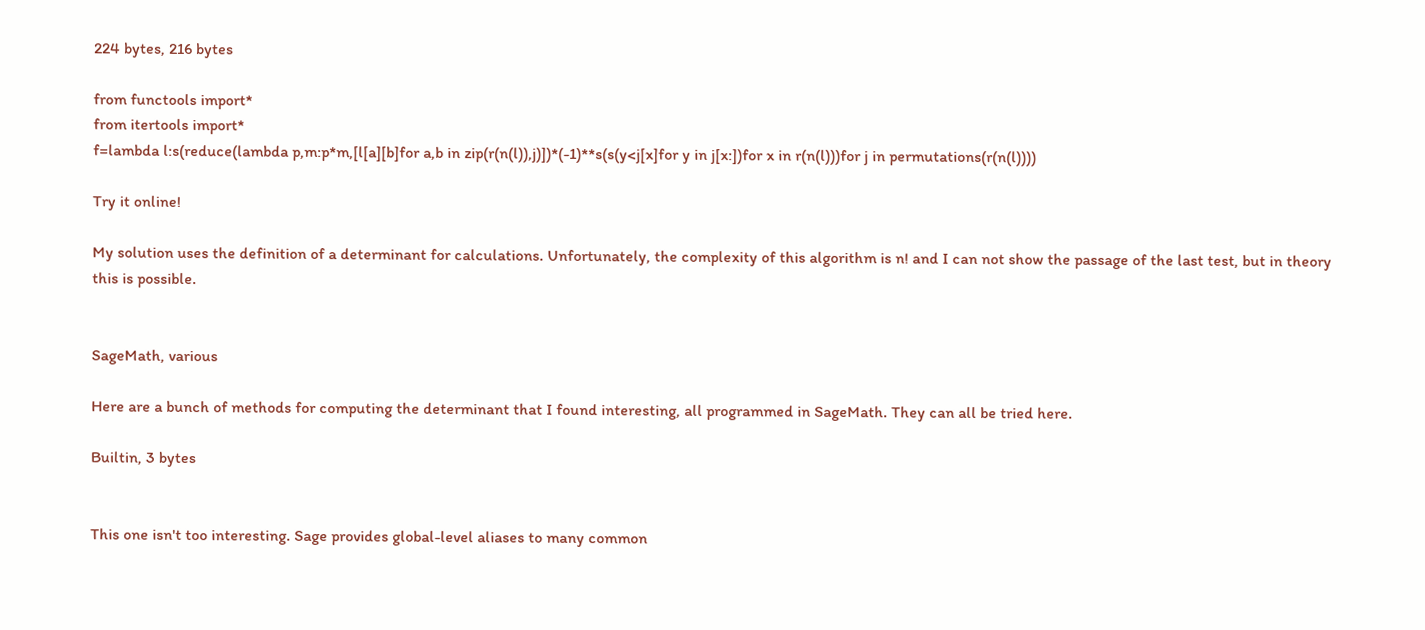224 bytes, 216 bytes

from functools import*
from itertools import*
f=lambda l:s(reduce(lambda p,m:p*m,[l[a][b]for a,b in zip(r(n(l)),j)])*(-1)**s(s(y<j[x]for y in j[x:])for x in r(n(l)))for j in permutations(r(n(l))))

Try it online!

My solution uses the definition of a determinant for calculations. Unfortunately, the complexity of this algorithm is n! and I can not show the passage of the last test, but in theory this is possible.


SageMath, various

Here are a bunch of methods for computing the determinant that I found interesting, all programmed in SageMath. They can all be tried here.

Builtin, 3 bytes


This one isn't too interesting. Sage provides global-level aliases to many common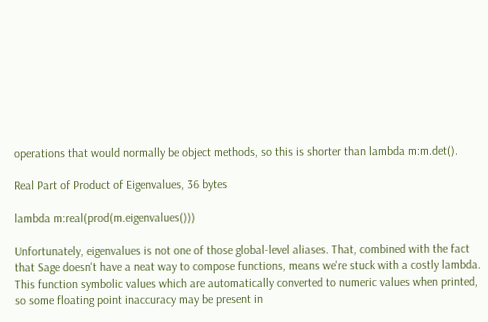operations that would normally be object methods, so this is shorter than lambda m:m.det().

Real Part of Product of Eigenvalues, 36 bytes

lambda m:real(prod(m.eigenvalues()))

Unfortunately, eigenvalues is not one of those global-level aliases. That, combined with the fact that Sage doesn't have a neat way to compose functions, means we're stuck with a costly lambda. This function symbolic values which are automatically converted to numeric values when printed, so some floating point inaccuracy may be present in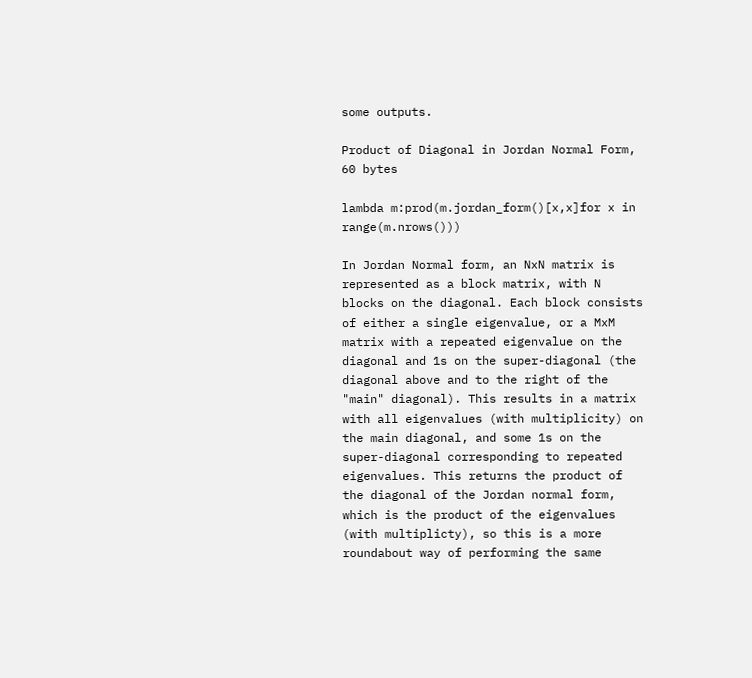some outputs.

Product of Diagonal in Jordan Normal Form, 60 bytes

lambda m:prod(m.jordan_form()[x,x]for x in range(m.nrows()))

In Jordan Normal form, an NxN matrix is represented as a block matrix, with N blocks on the diagonal. Each block consists of either a single eigenvalue, or a MxM matrix with a repeated eigenvalue on the diagonal and 1s on the super-diagonal (the diagonal above and to the right of the "main" diagonal). This results in a matrix with all eigenvalues (with multiplicity) on the main diagonal, and some 1s on the super-diagonal corresponding to repeated eigenvalues. This returns the product of the diagonal of the Jordan normal form, which is the product of the eigenvalues (with multiplicty), so this is a more roundabout way of performing the same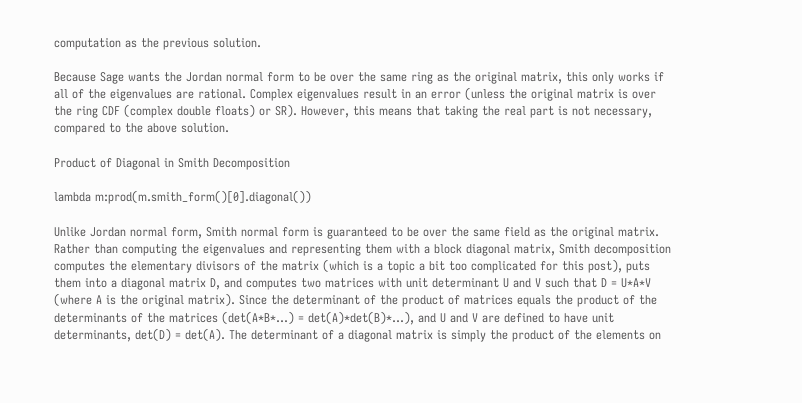computation as the previous solution.

Because Sage wants the Jordan normal form to be over the same ring as the original matrix, this only works if all of the eigenvalues are rational. Complex eigenvalues result in an error (unless the original matrix is over the ring CDF (complex double floats) or SR). However, this means that taking the real part is not necessary, compared to the above solution.

Product of Diagonal in Smith Decomposition

lambda m:prod(m.smith_form()[0].diagonal())

Unlike Jordan normal form, Smith normal form is guaranteed to be over the same field as the original matrix. Rather than computing the eigenvalues and representing them with a block diagonal matrix, Smith decomposition computes the elementary divisors of the matrix (which is a topic a bit too complicated for this post), puts them into a diagonal matrix D, and computes two matrices with unit determinant U and V such that D = U*A*V (where A is the original matrix). Since the determinant of the product of matrices equals the product of the determinants of the matrices (det(A*B*...) = det(A)*det(B)*...), and U and V are defined to have unit determinants, det(D) = det(A). The determinant of a diagonal matrix is simply the product of the elements on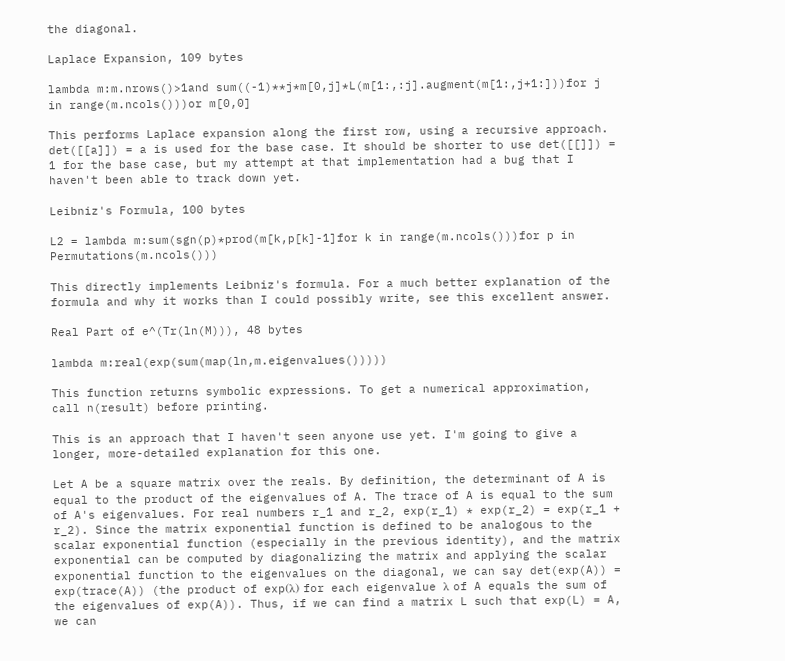the diagonal.

Laplace Expansion, 109 bytes

lambda m:m.nrows()>1and sum((-1)**j*m[0,j]*L(m[1:,:j].augment(m[1:,j+1:]))for j in range(m.ncols()))or m[0,0]

This performs Laplace expansion along the first row, using a recursive approach. det([[a]]) = a is used for the base case. It should be shorter to use det([[]]) = 1 for the base case, but my attempt at that implementation had a bug that I haven't been able to track down yet.

Leibniz's Formula, 100 bytes

L2 = lambda m:sum(sgn(p)*prod(m[k,p[k]-1]for k in range(m.ncols()))for p in Permutations(m.ncols()))

This directly implements Leibniz's formula. For a much better explanation of the formula and why it works than I could possibly write, see this excellent answer.

Real Part of e^(Tr(ln(M))), 48 bytes

lambda m:real(exp(sum(map(ln,m.eigenvalues()))))

This function returns symbolic expressions. To get a numerical approximation, call n(result) before printing.

This is an approach that I haven't seen anyone use yet. I'm going to give a longer, more-detailed explanation for this one.

Let A be a square matrix over the reals. By definition, the determinant of A is equal to the product of the eigenvalues of A. The trace of A is equal to the sum of A's eigenvalues. For real numbers r_1 and r_2, exp(r_1) * exp(r_2) = exp(r_1 + r_2). Since the matrix exponential function is defined to be analogous to the scalar exponential function (especially in the previous identity), and the matrix exponential can be computed by diagonalizing the matrix and applying the scalar exponential function to the eigenvalues on the diagonal, we can say det(exp(A)) = exp(trace(A)) (the product of exp(λ) for each eigenvalue λ of A equals the sum of the eigenvalues of exp(A)). Thus, if we can find a matrix L such that exp(L) = A, we can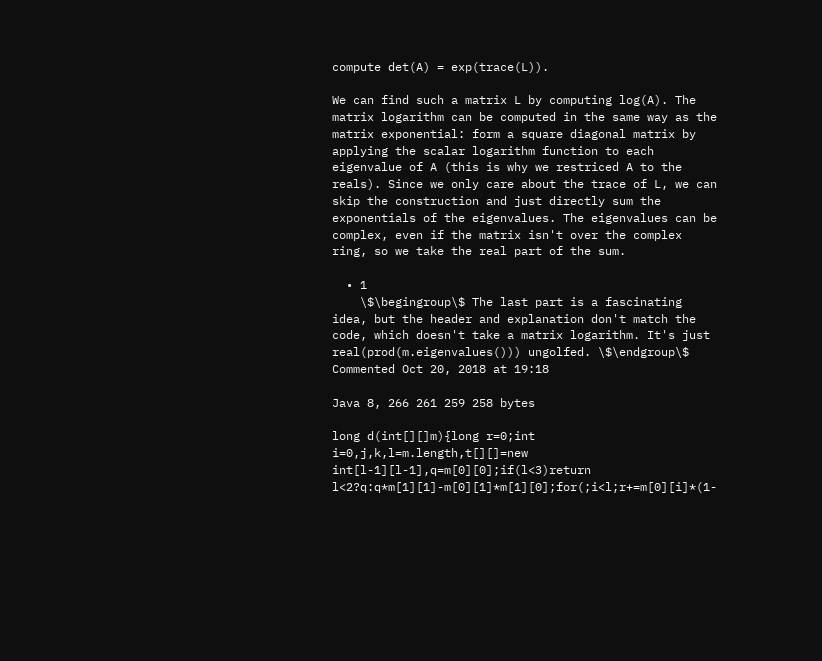compute det(A) = exp(trace(L)).

We can find such a matrix L by computing log(A). The matrix logarithm can be computed in the same way as the matrix exponential: form a square diagonal matrix by applying the scalar logarithm function to each eigenvalue of A (this is why we restriced A to the reals). Since we only care about the trace of L, we can skip the construction and just directly sum the exponentials of the eigenvalues. The eigenvalues can be complex, even if the matrix isn't over the complex ring, so we take the real part of the sum.

  • 1
    \$\begingroup\$ The last part is a fascinating idea, but the header and explanation don't match the code, which doesn't take a matrix logarithm. It's just real(prod(m.eigenvalues())) ungolfed. \$\endgroup\$ Commented Oct 20, 2018 at 19:18

Java 8, 266 261 259 258 bytes

long d(int[][]m){long r=0;int i=0,j,k,l=m.length,t[][]=new int[l-1][l-1],q=m[0][0];if(l<3)return l<2?q:q*m[1][1]-m[0][1]*m[1][0];for(;i<l;r+=m[0][i]*(1-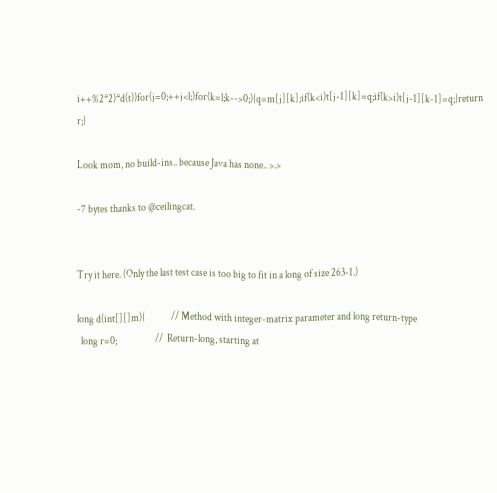i++%2*2)*d(t))for(j=0;++j<l;)for(k=l;k-->0;){q=m[j][k];if(k<i)t[j-1][k]=q;if(k>i)t[j-1][k-1]=q;}return r;}

Look mom, no build-ins.. because Java has none.. >.>

-7 bytes thanks to @ceilingcat.


Try it here. (Only the last test case is too big to fit in a long of size 263-1.)

long d(int[][]m){             // Method with integer-matrix parameter and long return-type
  long r=0;                   //  Return-long, starting at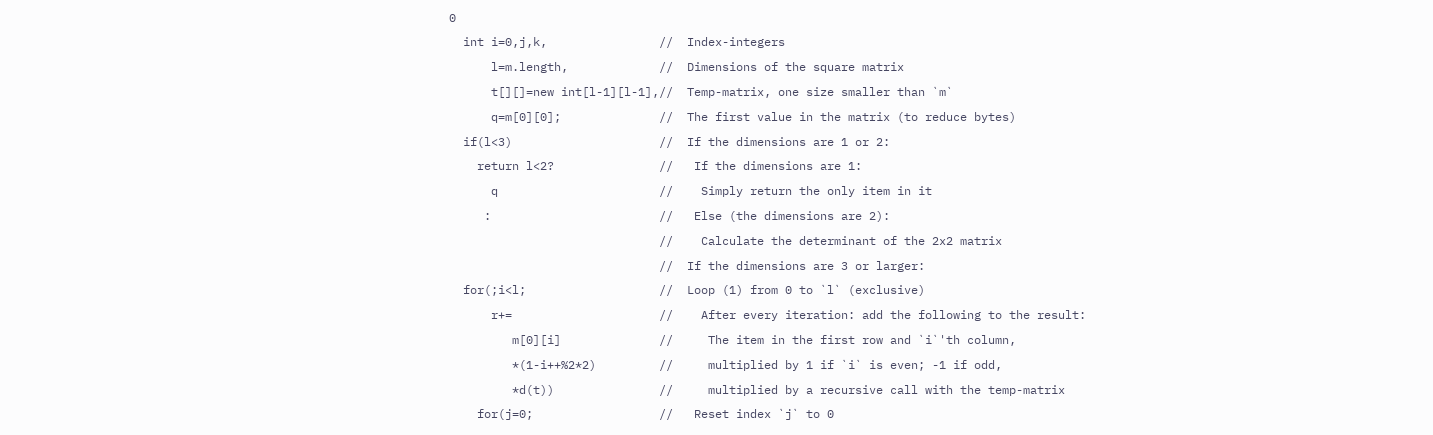0
  int i=0,j,k,                //  Index-integers
      l=m.length,             //  Dimensions of the square matrix
      t[][]=new int[l-1][l-1],//  Temp-matrix, one size smaller than `m`
      q=m[0][0];              //  The first value in the matrix (to reduce bytes)
  if(l<3)                     //  If the dimensions are 1 or 2:
    return l<2?               //   If the dimensions are 1:
      q                       //    Simply return the only item in it
     :                        //   Else (the dimensions are 2):
                              //    Calculate the determinant of the 2x2 matrix
                              //  If the dimensions are 3 or larger:
  for(;i<l;                   //  Loop (1) from 0 to `l` (exclusive)
      r+=                     //    After every iteration: add the following to the result:
         m[0][i]              //     The item in the first row and `i`'th column,
         *(1-i++%2*2)         //     multiplied by 1 if `i` is even; -1 if odd,
         *d(t))               //     multiplied by a recursive call with the temp-matrix
    for(j=0;                  //   Reset index `j` to 0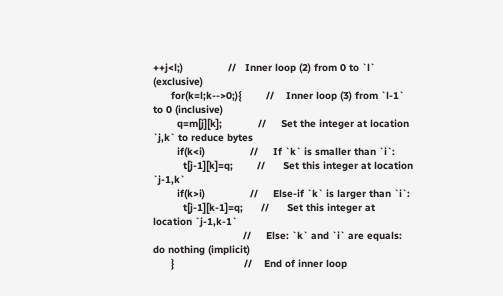++j<l;)               //   Inner loop (2) from 0 to `l` (exclusive)
      for(k=l;k-->0;){        //    Inner loop (3) from `l-1` to 0 (inclusive)
        q=m[j][k];            //     Set the integer at location `j,k` to reduce bytes
        if(k<i)               //     If `k` is smaller than `i`:
          t[j-1][k]=q;        //      Set this integer at location `j-1,k`
        if(k>i)               //     Else-if `k` is larger than `i`:
          t[j-1][k-1]=q;      //      Set this integer at location `j-1,k-1`
                              //     Else: `k` and `i` are equals: do nothing (implicit)
      }                       //    End of inner loop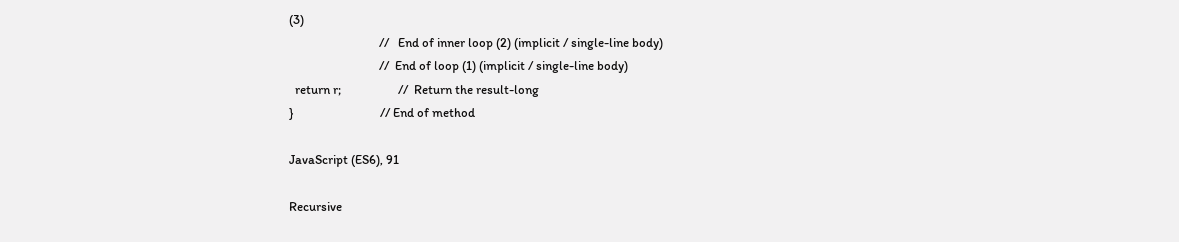(3)
                              //   End of inner loop (2) (implicit / single-line body)
                              //  End of loop (1) (implicit / single-line body)
  return r;                   //  Return the result-long
}                             // End of method

JavaScript (ES6), 91

Recursive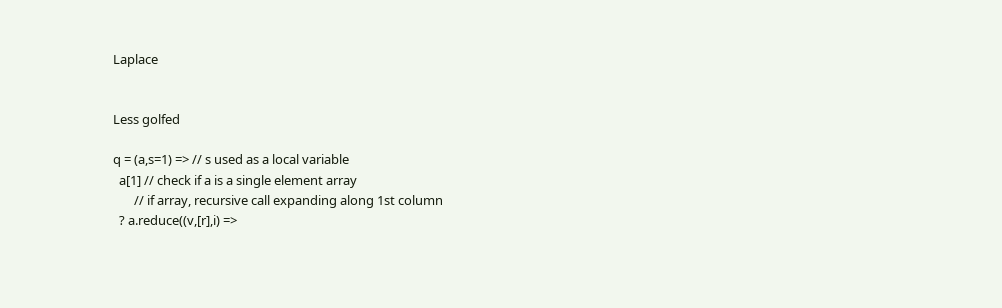Laplace


Less golfed

q = (a,s=1) => // s used as a local variable
  a[1] // check if a is a single element array
       // if array, recursive call expanding along 1st column
  ? a.reduce((v,[r],i) =>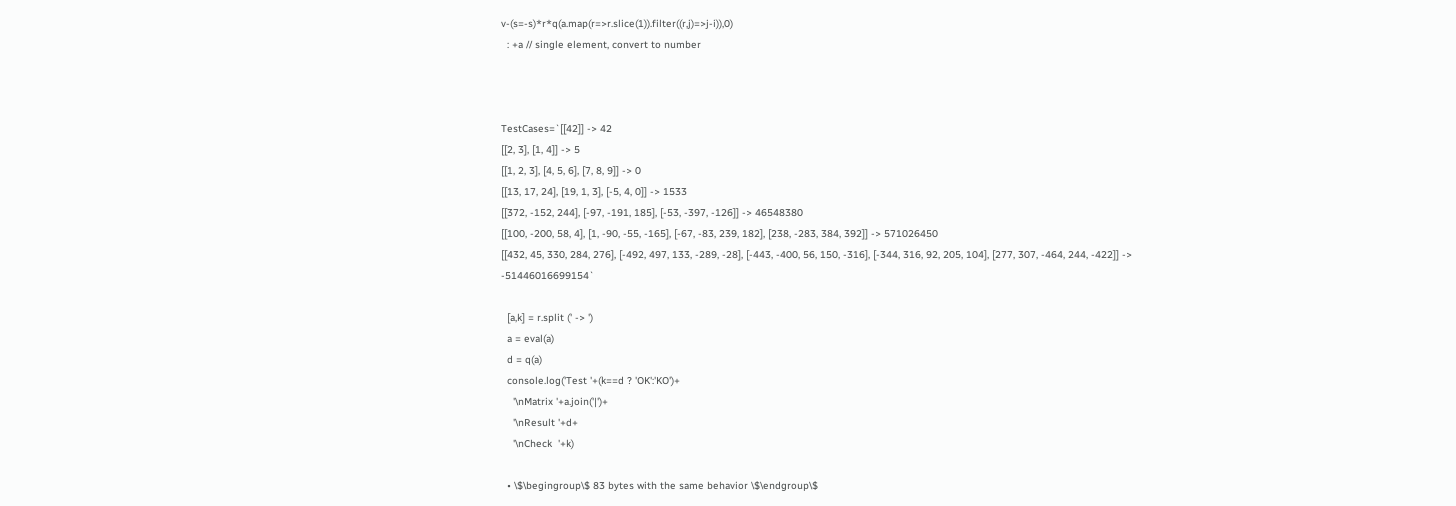v-(s=-s)*r*q(a.map(r=>r.slice(1)).filter((r,j)=>j-i)),0)
  : +a // single element, convert to number



TestCases=`[[42]] -> 42
[[2, 3], [1, 4]] -> 5
[[1, 2, 3], [4, 5, 6], [7, 8, 9]] -> 0
[[13, 17, 24], [19, 1, 3], [-5, 4, 0]] -> 1533
[[372, -152, 244], [-97, -191, 185], [-53, -397, -126]] -> 46548380
[[100, -200, 58, 4], [1, -90, -55, -165], [-67, -83, 239, 182], [238, -283, 384, 392]] -> 571026450
[[432, 45, 330, 284, 276], [-492, 497, 133, -289, -28], [-443, -400, 56, 150, -316], [-344, 316, 92, 205, 104], [277, 307, -464, 244, -422]] -> -51446016699154`

  [a,k] = r.split (' -> ')
  a = eval(a)
  d = q(a)
  console.log('Test '+(k==d ? 'OK':'KO')+
    '\nMatrix '+a.join('|')+
    '\nResult '+d+
    '\nCheck  '+k)

  • \$\begingroup\$ 83 bytes with the same behavior \$\endgroup\$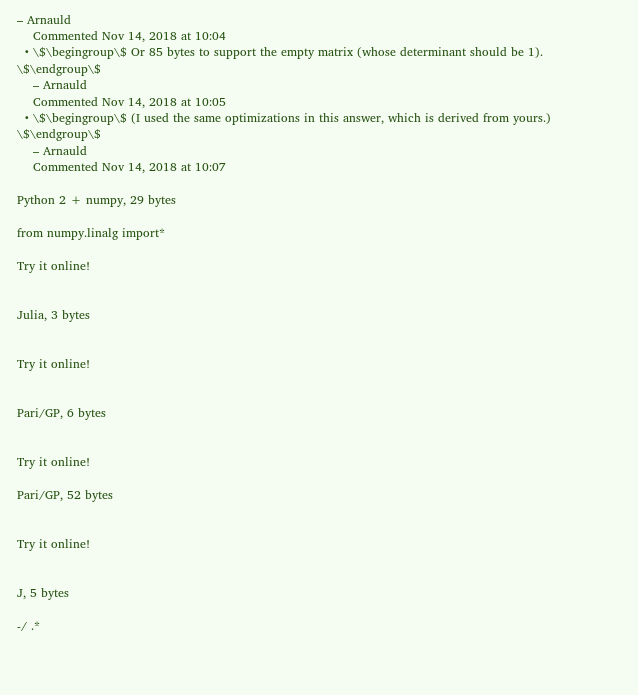– Arnauld
    Commented Nov 14, 2018 at 10:04
  • \$\begingroup\$ Or 85 bytes to support the empty matrix (whose determinant should be 1). \$\endgroup\$
    – Arnauld
    Commented Nov 14, 2018 at 10:05
  • \$\begingroup\$ (I used the same optimizations in this answer, which is derived from yours.) \$\endgroup\$
    – Arnauld
    Commented Nov 14, 2018 at 10:07

Python 2 + numpy, 29 bytes

from numpy.linalg import*

Try it online!


Julia, 3 bytes


Try it online!


Pari/GP, 6 bytes


Try it online!

Pari/GP, 52 bytes


Try it online!


J, 5 bytes

-/ .*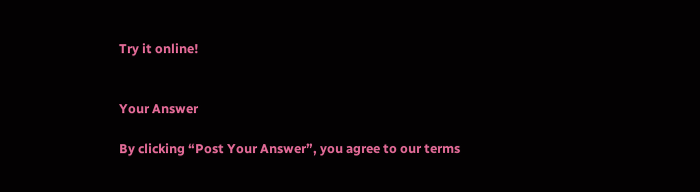Try it online!


Your Answer

By clicking “Post Your Answer”, you agree to our terms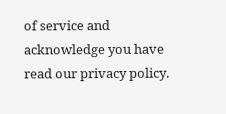of service and acknowledge you have read our privacy policy.